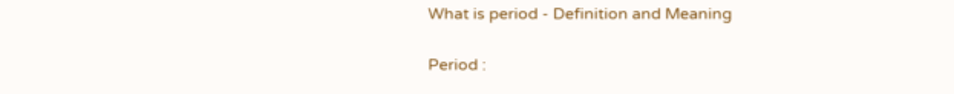What is period - Definition and Meaning

Period :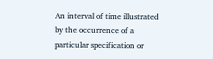An interval of time illustrated by the occurrence of a particular specification or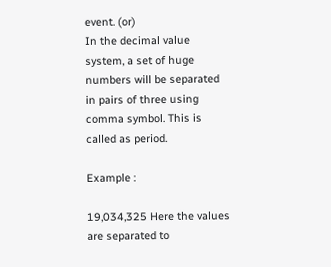event. (or)
In the decimal value system, a set of huge numbers will be separated in pairs of three using comma symbol. This is called as period.

Example :

19,034,325 Here the values are separated to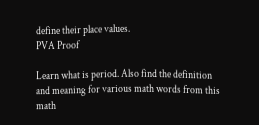define their place values.
PVA Proof

Learn what is period. Also find the definition and meaning for various math words from this math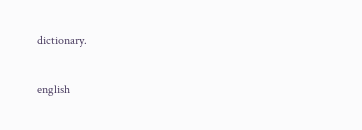dictionary.

english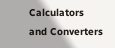Calculators and Converters